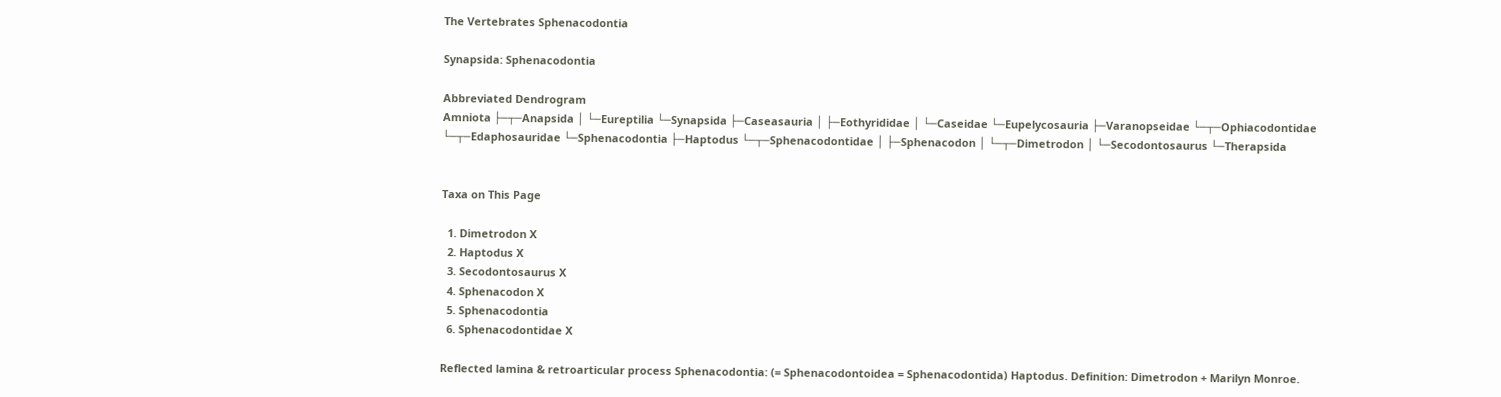The Vertebrates Sphenacodontia

Synapsida: Sphenacodontia

Abbreviated Dendrogram
Amniota ├─┬─Anapsida │ └─Eureptilia └─Synapsida ├─Caseasauria │ ├─Eothyrididae │ └─Caseidae └─Eupelycosauria ├─Varanopseidae └─┬─Ophiacodontidae └─┬─Edaphosauridae └─Sphenacodontia ├─Haptodus └─┬─Sphenacodontidae │ ├─Sphenacodon │ └─┬─Dimetrodon │ └─Secodontosaurus └─Therapsida


Taxa on This Page

  1. Dimetrodon X
  2. Haptodus X
  3. Secodontosaurus X
  4. Sphenacodon X
  5. Sphenacodontia
  6. Sphenacodontidae X

Reflected lamina & retroarticular process Sphenacodontia: (= Sphenacodontoidea = Sphenacodontida) Haptodus. Definition: Dimetrodon + Marilyn Monroe.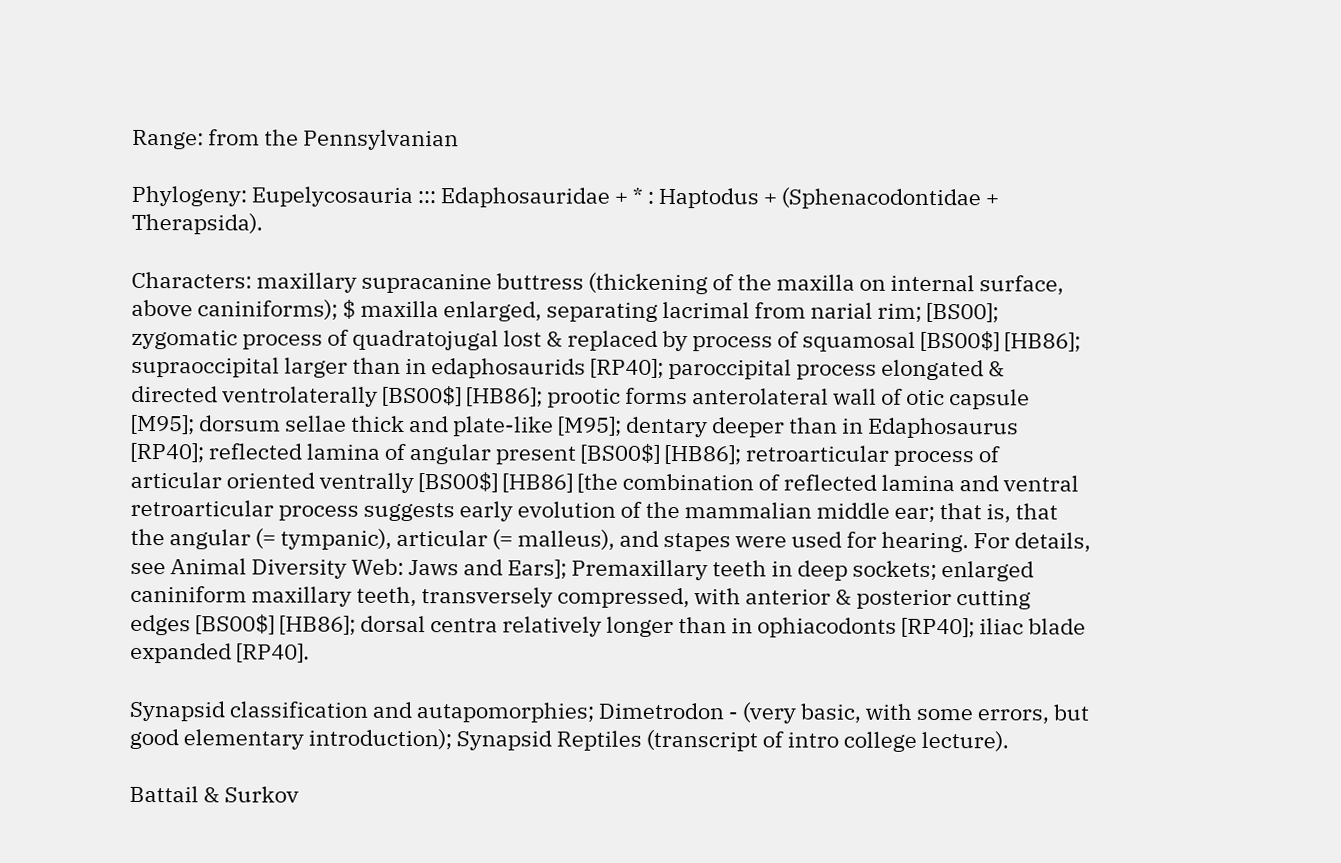Range: from the Pennsylvanian

Phylogeny: Eupelycosauria ::: Edaphosauridae + * : Haptodus + (Sphenacodontidae + Therapsida).

Characters: maxillary supracanine buttress (thickening of the maxilla on internal surface, above caniniforms); $ maxilla enlarged, separating lacrimal from narial rim; [BS00]; zygomatic process of quadratojugal lost & replaced by process of squamosal [BS00$] [HB86]; supraoccipital larger than in edaphosaurids [RP40]; paroccipital process elongated & directed ventrolaterally [BS00$] [HB86]; prootic forms anterolateral wall of otic capsule [M95]; dorsum sellae thick and plate-like [M95]; dentary deeper than in Edaphosaurus [RP40]; reflected lamina of angular present [BS00$] [HB86]; retroarticular process of articular oriented ventrally [BS00$] [HB86] [the combination of reflected lamina and ventral retroarticular process suggests early evolution of the mammalian middle ear; that is, that the angular (= tympanic), articular (= malleus), and stapes were used for hearing. For details, see Animal Diversity Web: Jaws and Ears]; Premaxillary teeth in deep sockets; enlarged caniniform maxillary teeth, transversely compressed, with anterior & posterior cutting edges [BS00$] [HB86]; dorsal centra relatively longer than in ophiacodonts [RP40]; iliac blade expanded [RP40].

Synapsid classification and autapomorphies; Dimetrodon - (very basic, with some errors, but good elementary introduction); Synapsid Reptiles (transcript of intro college lecture).

Battail & Surkov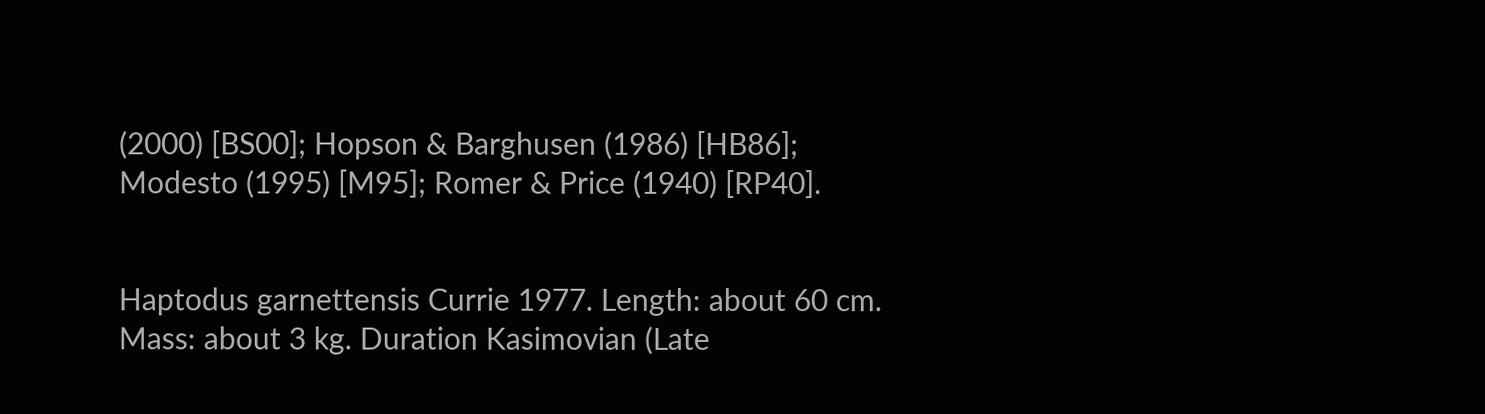(2000) [BS00]; Hopson & Barghusen (1986) [HB86]; Modesto (1995) [M95]; Romer & Price (1940) [RP40].


Haptodus garnettensis Currie 1977. Length: about 60 cm. Mass: about 3 kg. Duration Kasimovian (Late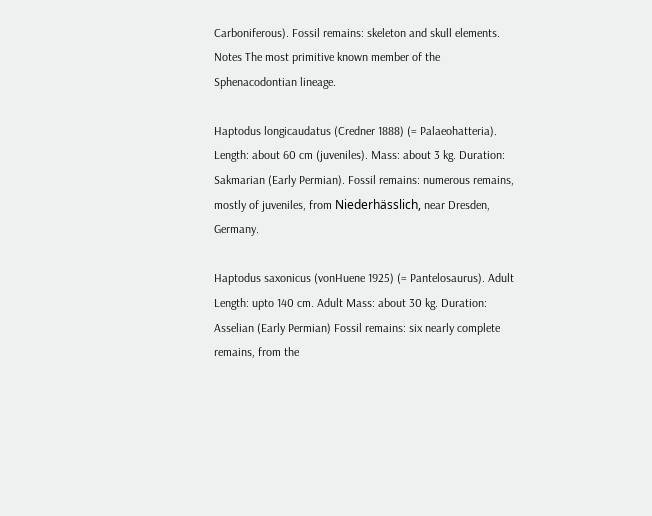Carboniferous). Fossil remains: skeleton and skull elements. Notes The most primitive known member of the Sphenacodontian lineage.

Haptodus longicaudatus (Credner 1888) (= Palaeohatteria). Length: about 60 cm (juveniles). Mass: about 3 kg. Duration: Sakmarian (Early Permian). Fossil remains: numerous remains, mostly of juveniles, from Niederhässlich, near Dresden, Germany.

Haptodus saxonicus (vonHuene 1925) (= Pantelosaurus). Adult Length: upto 140 cm. Adult Mass: about 30 kg. Duration: Asselian (Early Permian) Fossil remains: six nearly complete remains, from the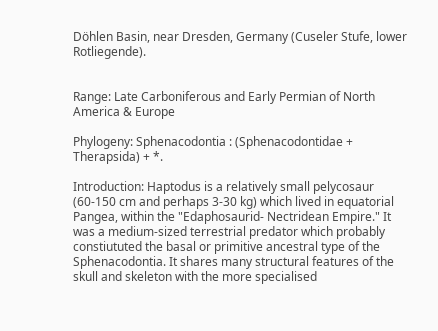Döhlen Basin, near Dresden, Germany (Cuseler Stufe, lower Rotliegende).


Range: Late Carboniferous and Early Permian of North America & Europe

Phylogeny: Sphenacodontia : (Sphenacodontidae + Therapsida) + *.

Introduction: Haptodus is a relatively small pelycosaur (60-150 cm and perhaps 3-30 kg) which lived in equatorial Pangea, within the "Edaphosaurid- Nectridean Empire." It was a medium-sized terrestrial predator which probably constiututed the basal or primitive ancestral type of the Sphenacodontia. It shares many structural features of the skull and skeleton with the more specialised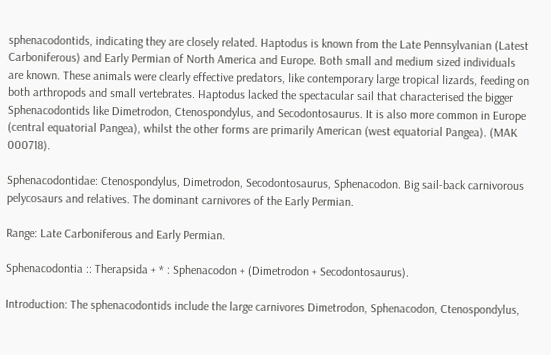sphenacodontids, indicating they are closely related. Haptodus is known from the Late Pennsylvanian (Latest Carboniferous) and Early Permian of North America and Europe. Both small and medium sized individuals are known. These animals were clearly effective predators, like contemporary large tropical lizards, feeding on both arthropods and small vertebrates. Haptodus lacked the spectacular sail that characterised the bigger Sphenacodontids like Dimetrodon, Ctenospondylus, and Secodontosaurus. It is also more common in Europe (central equatorial Pangea), whilst the other forms are primarily American (west equatorial Pangea). (MAK 000718).

Sphenacodontidae: Ctenospondylus, Dimetrodon, Secodontosaurus, Sphenacodon. Big sail-back carnivorous pelycosaurs and relatives. The dominant carnivores of the Early Permian.

Range: Late Carboniferous and Early Permian.

Sphenacodontia :: Therapsida + * : Sphenacodon + (Dimetrodon + Secodontosaurus).

Introduction: The sphenacodontids include the large carnivores Dimetrodon, Sphenacodon, Ctenospondylus,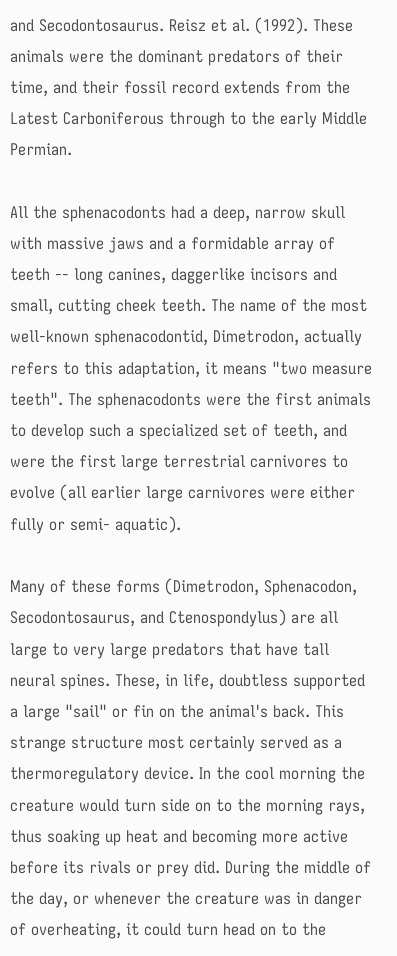and Secodontosaurus. Reisz et al. (1992). These animals were the dominant predators of their time, and their fossil record extends from the Latest Carboniferous through to the early Middle Permian.

All the sphenacodonts had a deep, narrow skull with massive jaws and a formidable array of teeth -- long canines, daggerlike incisors and small, cutting cheek teeth. The name of the most well-known sphenacodontid, Dimetrodon, actually refers to this adaptation, it means "two measure teeth". The sphenacodonts were the first animals to develop such a specialized set of teeth, and were the first large terrestrial carnivores to evolve (all earlier large carnivores were either fully or semi- aquatic).

Many of these forms (Dimetrodon, Sphenacodon, Secodontosaurus, and Ctenospondylus) are all large to very large predators that have tall neural spines. These, in life, doubtless supported a large "sail" or fin on the animal's back. This strange structure most certainly served as a thermoregulatory device. In the cool morning the creature would turn side on to the morning rays, thus soaking up heat and becoming more active before its rivals or prey did. During the middle of the day, or whenever the creature was in danger of overheating, it could turn head on to the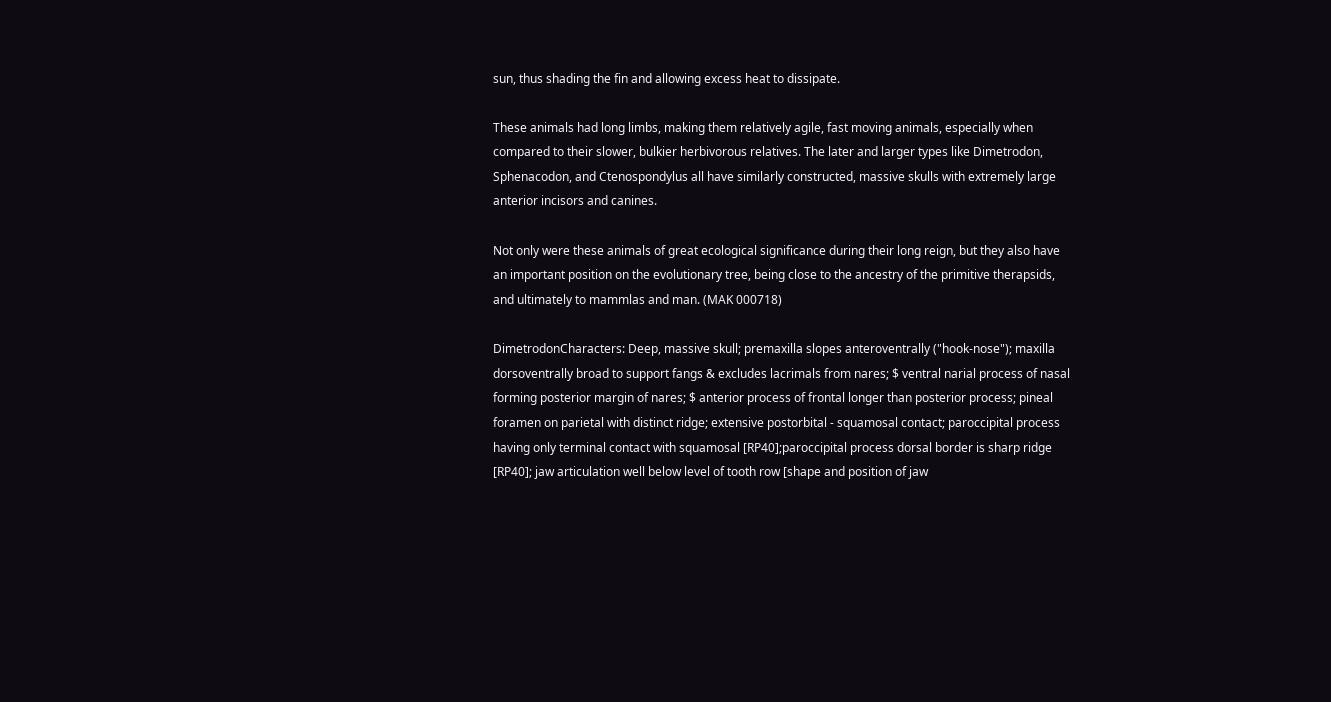sun, thus shading the fin and allowing excess heat to dissipate.

These animals had long limbs, making them relatively agile, fast moving animals, especially when compared to their slower, bulkier herbivorous relatives. The later and larger types like Dimetrodon, Sphenacodon, and Ctenospondylus all have similarly constructed, massive skulls with extremely large anterior incisors and canines.

Not only were these animals of great ecological significance during their long reign, but they also have an important position on the evolutionary tree, being close to the ancestry of the primitive therapsids, and ultimately to mammlas and man. (MAK 000718)

DimetrodonCharacters: Deep, massive skull; premaxilla slopes anteroventrally ("hook-nose"); maxilla dorsoventrally broad to support fangs & excludes lacrimals from nares; $ ventral narial process of nasal forming posterior margin of nares; $ anterior process of frontal longer than posterior process; pineal foramen on parietal with distinct ridge; extensive postorbital - squamosal contact; paroccipital process having only terminal contact with squamosal [RP40];paroccipital process dorsal border is sharp ridge [RP40]; jaw articulation well below level of tooth row [shape and position of jaw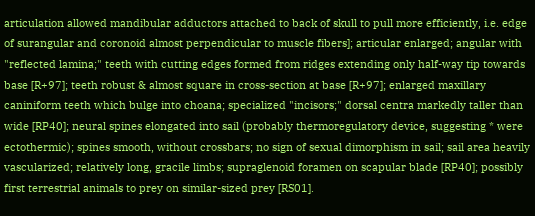articulation allowed mandibular adductors attached to back of skull to pull more efficiently, i.e. edge of surangular and coronoid almost perpendicular to muscle fibers]; articular enlarged; angular with "reflected lamina;" teeth with cutting edges formed from ridges extending only half-way tip towards base [R+97]; teeth robust & almost square in cross-section at base [R+97]; enlarged maxillary caniniform teeth which bulge into choana; specialized "incisors;" dorsal centra markedly taller than wide [RP40]; neural spines elongated into sail (probably thermoregulatory device, suggesting * were ectothermic); spines smooth, without crossbars; no sign of sexual dimorphism in sail; sail area heavily vascularized; relatively long, gracile limbs; supraglenoid foramen on scapular blade [RP40]; possibly first terrestrial animals to prey on similar-sized prey [RS01].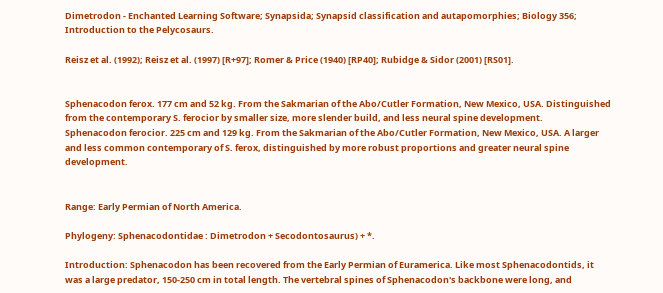Dimetrodon - Enchanted Learning Software; Synapsida; Synapsid classification and autapomorphies; Biology 356; Introduction to the Pelycosaurs.

Reisz et al. (1992); Reisz et al. (1997) [R+97]; Romer & Price (1940) [RP40]; Rubidge & Sidor (2001) [RS01].


Sphenacodon ferox. 177 cm and 52 kg. From the Sakmarian of the Abo/Cutler Formation, New Mexico, USA. Distinguished from the contemporary S. ferocior by smaller size, more slender build, and less neural spine development.
Sphenacodon ferocior. 225 cm and 129 kg. From the Sakmarian of the Abo/Cutler Formation, New Mexico, USA. A larger and less common contemporary of S. ferox, distinguished by more robust proportions and greater neural spine development.


Range: Early Permian of North America.

Phylogeny: Sphenacodontidae : Dimetrodon + Secodontosaurus) + *.

Introduction: Sphenacodon has been recovered from the Early Permian of Euramerica. Like most Sphenacodontids, it was a large predator, 150-250 cm in total length. The vertebral spines of Sphenacodon's backbone were long, and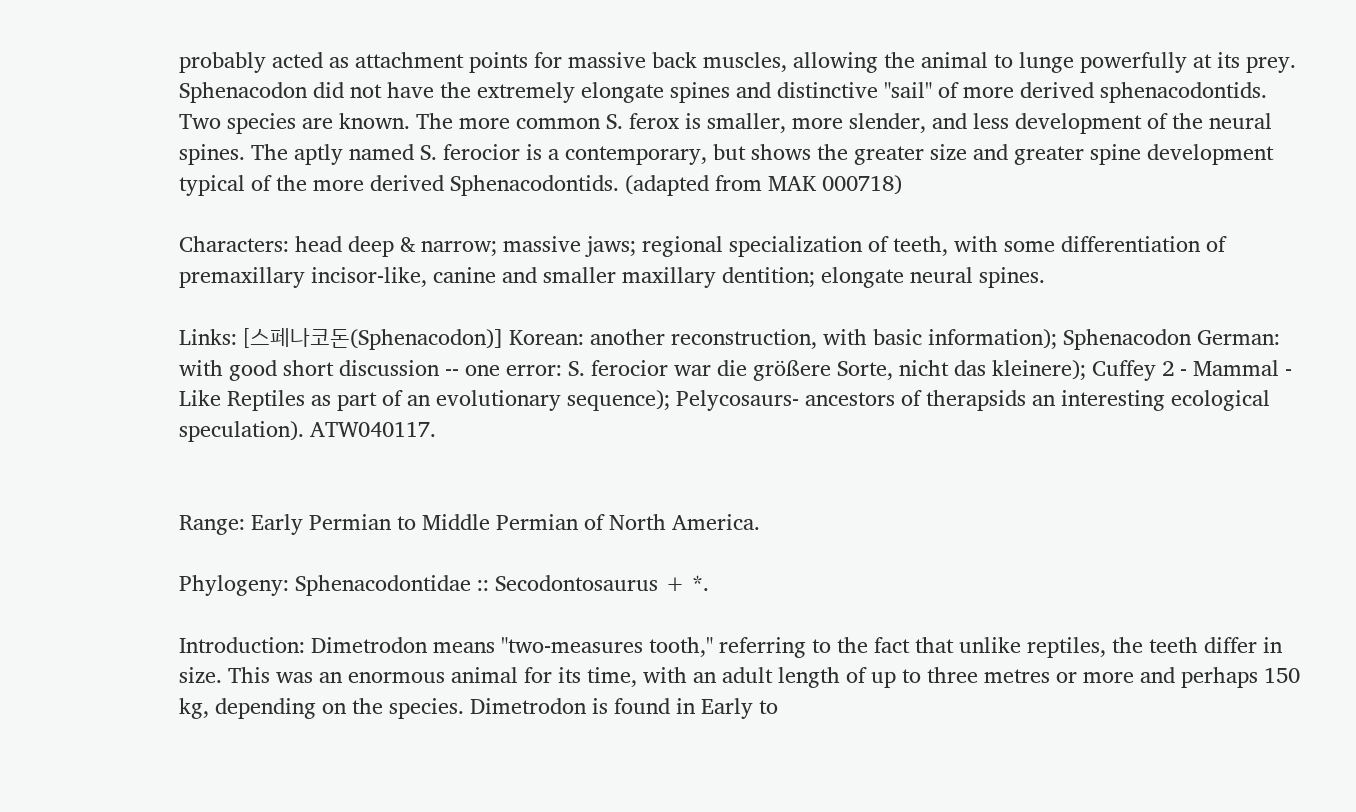probably acted as attachment points for massive back muscles, allowing the animal to lunge powerfully at its prey. Sphenacodon did not have the extremely elongate spines and distinctive "sail" of more derived sphenacodontids. Two species are known. The more common S. ferox is smaller, more slender, and less development of the neural spines. The aptly named S. ferocior is a contemporary, but shows the greater size and greater spine development typical of the more derived Sphenacodontids. (adapted from MAK 000718)

Characters: head deep & narrow; massive jaws; regional specialization of teeth, with some differentiation of premaxillary incisor-like, canine and smaller maxillary dentition; elongate neural spines.

Links: [스페나코돈(Sphenacodon)] Korean: another reconstruction, with basic information); Sphenacodon German: with good short discussion -- one error: S. ferocior war die größere Sorte, nicht das kleinere); Cuffey 2 - Mammal - Like Reptiles as part of an evolutionary sequence); Pelycosaurs- ancestors of therapsids an interesting ecological speculation). ATW040117.


Range: Early Permian to Middle Permian of North America.

Phylogeny: Sphenacodontidae :: Secodontosaurus + *.

Introduction: Dimetrodon means "two-measures tooth," referring to the fact that unlike reptiles, the teeth differ in size. This was an enormous animal for its time, with an adult length of up to three metres or more and perhaps 150 kg, depending on the species. Dimetrodon is found in Early to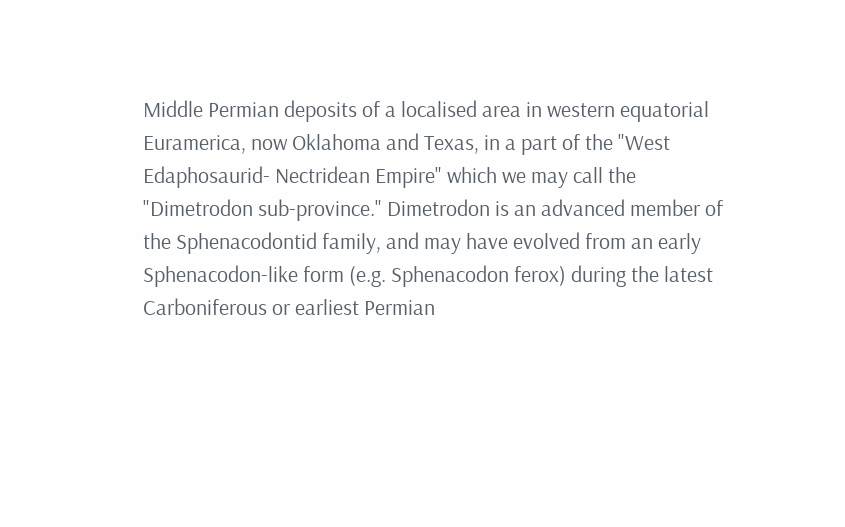Middle Permian deposits of a localised area in western equatorial Euramerica, now Oklahoma and Texas, in a part of the "West Edaphosaurid- Nectridean Empire" which we may call the "Dimetrodon sub-province." Dimetrodon is an advanced member of the Sphenacodontid family, and may have evolved from an early Sphenacodon-like form (e.g. Sphenacodon ferox) during the latest Carboniferous or earliest Permian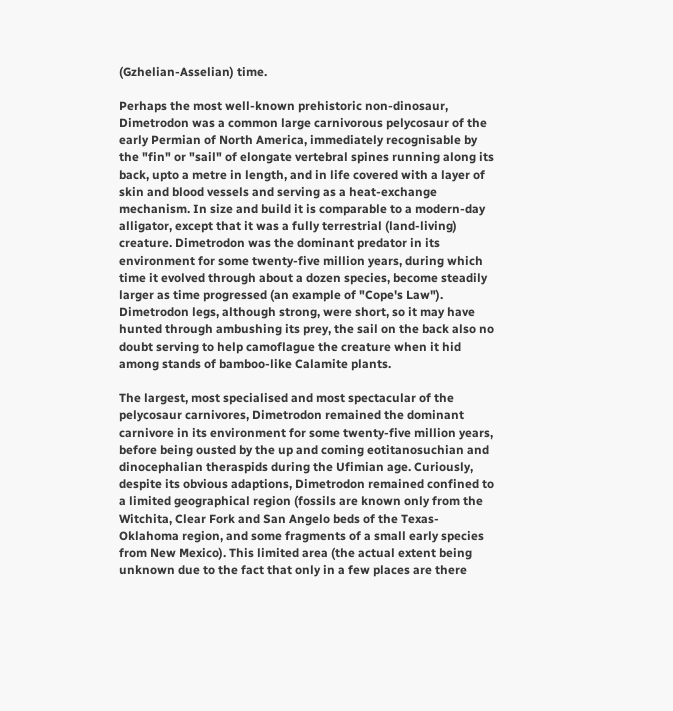(Gzhelian-Asselian) time.

Perhaps the most well-known prehistoric non-dinosaur, Dimetrodon was a common large carnivorous pelycosaur of the early Permian of North America, immediately recognisable by the "fin" or "sail" of elongate vertebral spines running along its back, upto a metre in length, and in life covered with a layer of skin and blood vessels and serving as a heat-exchange mechanism. In size and build it is comparable to a modern-day alligator, except that it was a fully terrestrial (land-living) creature. Dimetrodon was the dominant predator in its environment for some twenty-five million years, during which time it evolved through about a dozen species, become steadily larger as time progressed (an example of "Cope's Law"). Dimetrodon legs, although strong, were short, so it may have hunted through ambushing its prey, the sail on the back also no doubt serving to help camoflague the creature when it hid among stands of bamboo-like Calamite plants.

The largest, most specialised and most spectacular of the pelycosaur carnivores, Dimetrodon remained the dominant carnivore in its environment for some twenty-five million years, before being ousted by the up and coming eotitanosuchian and dinocephalian theraspids during the Ufimian age. Curiously, despite its obvious adaptions, Dimetrodon remained confined to a limited geographical region (fossils are known only from the Witchita, Clear Fork and San Angelo beds of the Texas-Oklahoma region, and some fragments of a small early species from New Mexico). This limited area (the actual extent being unknown due to the fact that only in a few places are there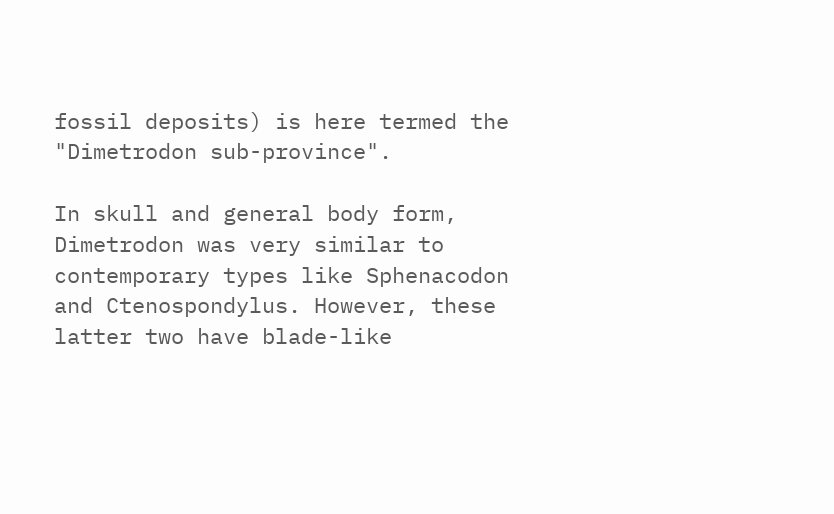fossil deposits) is here termed the "Dimetrodon sub-province".

In skull and general body form, Dimetrodon was very similar to contemporary types like Sphenacodon and Ctenospondylus. However, these latter two have blade-like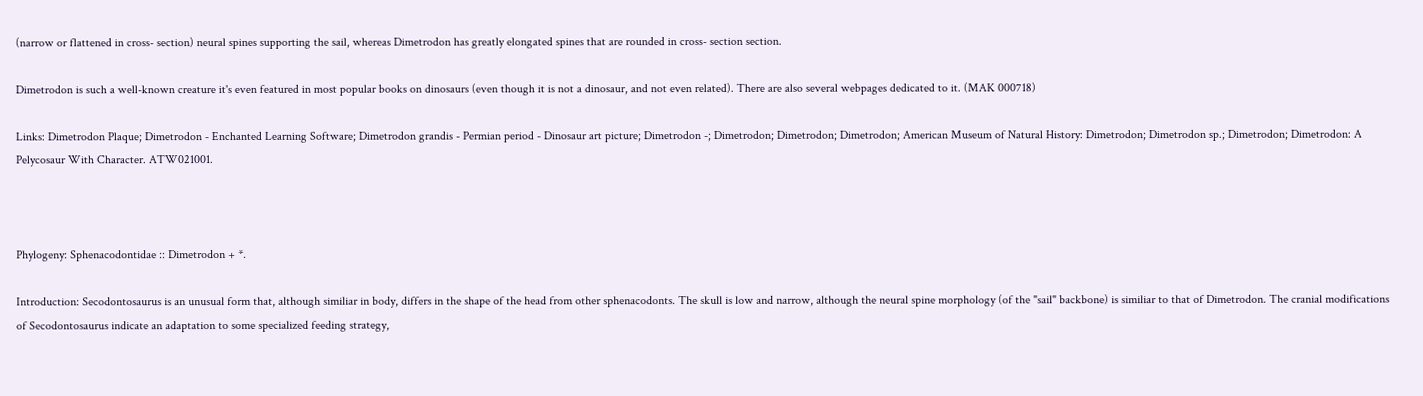(narrow or flattened in cross- section) neural spines supporting the sail, whereas Dimetrodon has greatly elongated spines that are rounded in cross- section section.

Dimetrodon is such a well-known creature it's even featured in most popular books on dinosaurs (even though it is not a dinosaur, and not even related). There are also several webpages dedicated to it. (MAK 000718)

Links: Dimetrodon Plaque; Dimetrodon - Enchanted Learning Software; Dimetrodon grandis - Permian period - Dinosaur art picture; Dimetrodon -; Dimetrodon; Dimetrodon; Dimetrodon; American Museum of Natural History: Dimetrodon; Dimetrodon sp.; Dimetrodon; Dimetrodon: A Pelycosaur With Character. ATW021001.



Phylogeny: Sphenacodontidae :: Dimetrodon + *.

Introduction: Secodontosaurus is an unusual form that, although similiar in body, differs in the shape of the head from other sphenacodonts. The skull is low and narrow, although the neural spine morphology (of the "sail" backbone) is similiar to that of Dimetrodon. The cranial modifications of Secodontosaurus indicate an adaptation to some specialized feeding strategy,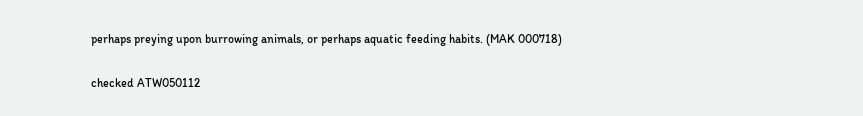perhaps preying upon burrowing animals, or perhaps aquatic feeding habits. (MAK 000718)

checked ATW050112